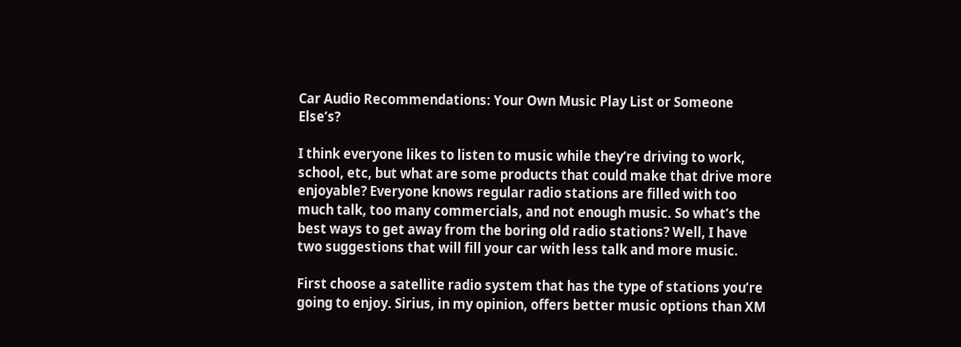Car Audio Recommendations: Your Own Music Play List or Someone Else’s?

I think everyone likes to listen to music while they’re driving to work, school, etc, but what are some products that could make that drive more enjoyable? Everyone knows regular radio stations are filled with too much talk, too many commercials, and not enough music. So what’s the best ways to get away from the boring old radio stations? Well, I have two suggestions that will fill your car with less talk and more music.

First choose a satellite radio system that has the type of stations you’re going to enjoy. Sirius, in my opinion, offers better music options than XM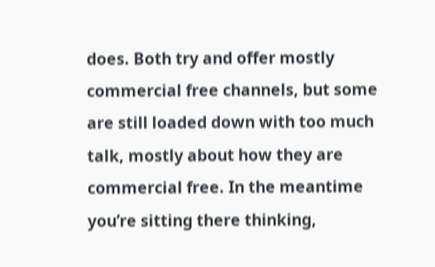does. Both try and offer mostly commercial free channels, but some are still loaded down with too much talk, mostly about how they are commercial free. In the meantime you’re sitting there thinking,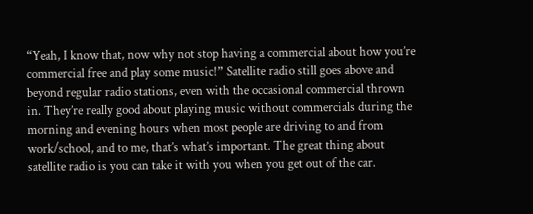“Yeah, I know that, now why not stop having a commercial about how you’re commercial free and play some music!” Satellite radio still goes above and beyond regular radio stations, even with the occasional commercial thrown in. They’re really good about playing music without commercials during the morning and evening hours when most people are driving to and from work/school, and to me, that’s what’s important. The great thing about satellite radio is you can take it with you when you get out of the car.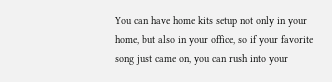You can have home kits setup not only in your home, but also in your office, so if your favorite song just came on, you can rush into your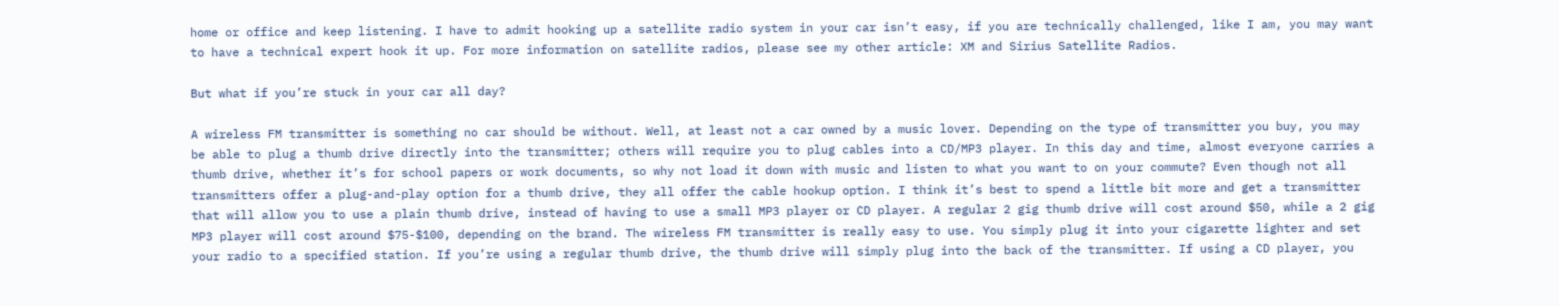home or office and keep listening. I have to admit hooking up a satellite radio system in your car isn’t easy, if you are technically challenged, like I am, you may want to have a technical expert hook it up. For more information on satellite radios, please see my other article: XM and Sirius Satellite Radios.

But what if you’re stuck in your car all day?

A wireless FM transmitter is something no car should be without. Well, at least not a car owned by a music lover. Depending on the type of transmitter you buy, you may be able to plug a thumb drive directly into the transmitter; others will require you to plug cables into a CD/MP3 player. In this day and time, almost everyone carries a thumb drive, whether it’s for school papers or work documents, so why not load it down with music and listen to what you want to on your commute? Even though not all transmitters offer a plug-and-play option for a thumb drive, they all offer the cable hookup option. I think it’s best to spend a little bit more and get a transmitter that will allow you to use a plain thumb drive, instead of having to use a small MP3 player or CD player. A regular 2 gig thumb drive will cost around $50, while a 2 gig MP3 player will cost around $75-$100, depending on the brand. The wireless FM transmitter is really easy to use. You simply plug it into your cigarette lighter and set your radio to a specified station. If you’re using a regular thumb drive, the thumb drive will simply plug into the back of the transmitter. If using a CD player, you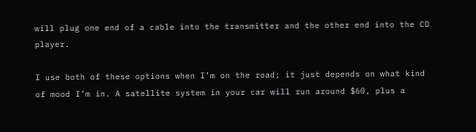will plug one end of a cable into the transmitter and the other end into the CD player.

I use both of these options when I’m on the road; it just depends on what kind of mood I’m in. A satellite system in your car will run around $60, plus a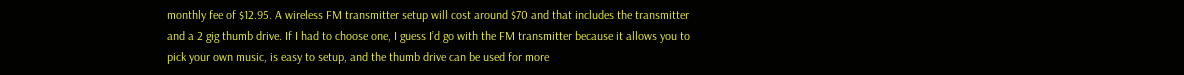monthly fee of $12.95. A wireless FM transmitter setup will cost around $70 and that includes the transmitter and a 2 gig thumb drive. If I had to choose one, I guess I’d go with the FM transmitter because it allows you to pick your own music, is easy to setup, and the thumb drive can be used for more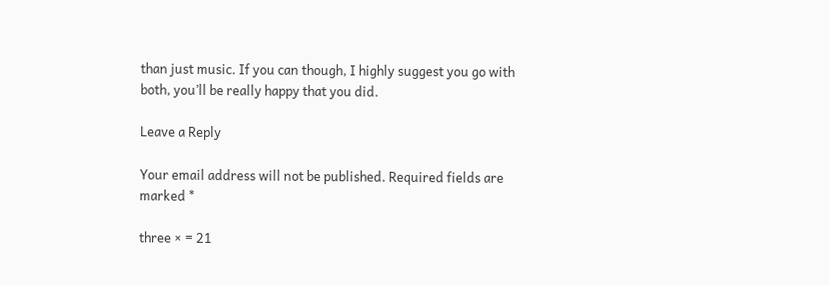than just music. If you can though, I highly suggest you go with both, you’ll be really happy that you did.

Leave a Reply

Your email address will not be published. Required fields are marked *

three × = 21